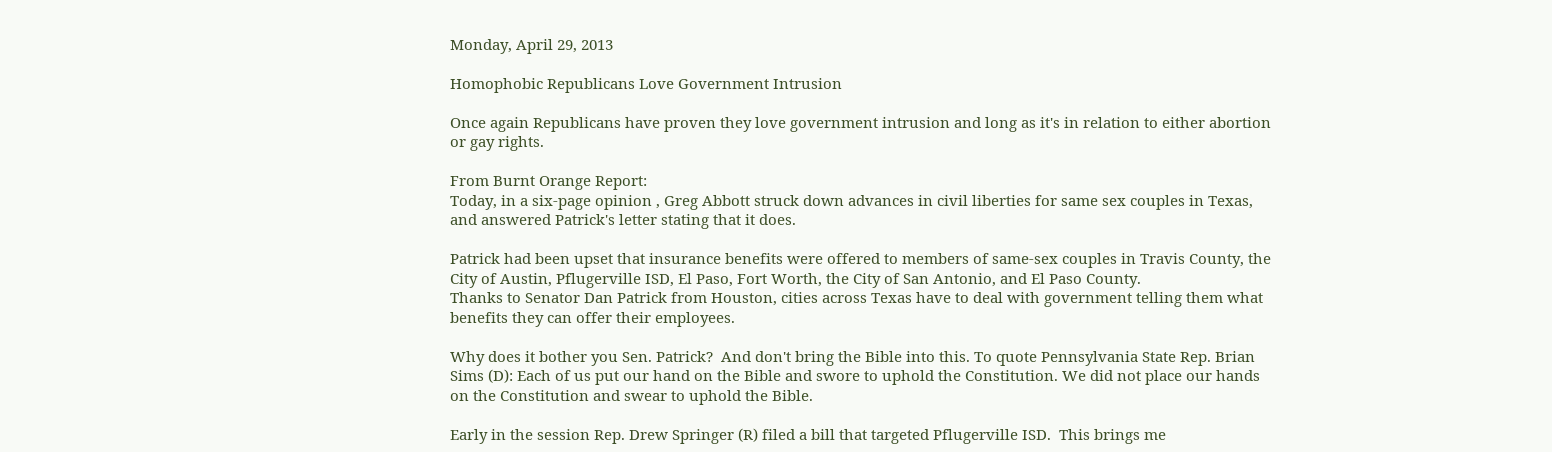Monday, April 29, 2013

Homophobic Republicans Love Government Intrusion

Once again Republicans have proven they love government intrusion and long as it's in relation to either abortion or gay rights.

From Burnt Orange Report:
Today, in a six-page opinion , Greg Abbott struck down advances in civil liberties for same sex couples in Texas, and answered Patrick's letter stating that it does.

Patrick had been upset that insurance benefits were offered to members of same-sex couples in Travis County, the City of Austin, Pflugerville ISD, El Paso, Fort Worth, the City of San Antonio, and El Paso County.
Thanks to Senator Dan Patrick from Houston, cities across Texas have to deal with government telling them what benefits they can offer their employees.

Why does it bother you Sen. Patrick?  And don't bring the Bible into this. To quote Pennsylvania State Rep. Brian Sims (D): Each of us put our hand on the Bible and swore to uphold the Constitution. We did not place our hands on the Constitution and swear to uphold the Bible.

Early in the session Rep. Drew Springer (R) filed a bill that targeted Pflugerville ISD.  This brings me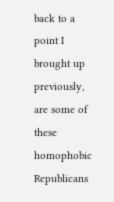back to a point I brought up previously, are some of these homophobic Republicans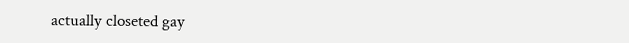actually closeted gay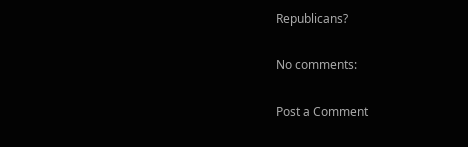Republicans?

No comments:

Post a Comment